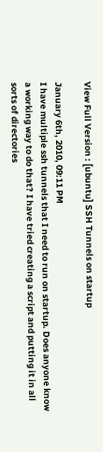View Full Version : [ubuntu] SSH Tunnels on startup

January 6th, 2010, 09:11 PM
I have multiple ssh tunnels that I need to run on startup. Does anyone know a working way to do that? I have tried creating a script and putting it in all sorts of directories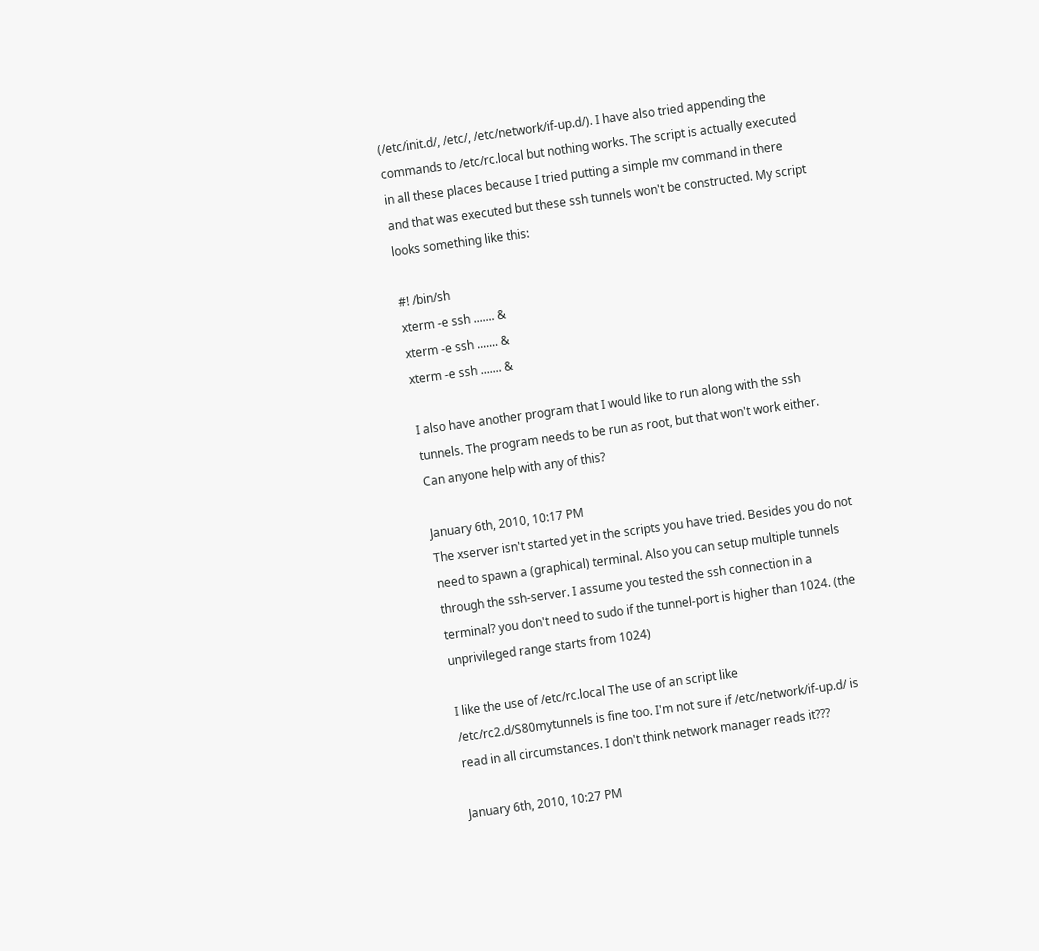(/etc/init.d/, /etc/, /etc/network/if-up.d/). I have also tried appending the commands to /etc/rc.local but nothing works. The script is actually executed in all these places because I tried putting a simple mv command in there and that was executed but these ssh tunnels won't be constructed. My script looks something like this:

#! /bin/sh
xterm -e ssh ....... &
xterm -e ssh ....... &
xterm -e ssh ....... &

I also have another program that I would like to run along with the ssh tunnels. The program needs to be run as root, but that won't work either. Can anyone help with any of this?

January 6th, 2010, 10:17 PM
The xserver isn't started yet in the scripts you have tried. Besides you do not need to spawn a (graphical) terminal. Also you can setup multiple tunnels through the ssh-server. I assume you tested the ssh connection in a terminal? you don't need to sudo if the tunnel-port is higher than 1024. (the unprivileged range starts from 1024)

I like the use of /etc/rc.local The use of an script like /etc/rc2.d/S80mytunnels is fine too. I'm not sure if /etc/network/if-up.d/ is read in all circumstances. I don't think network manager reads it???

January 6th, 2010, 10:27 PM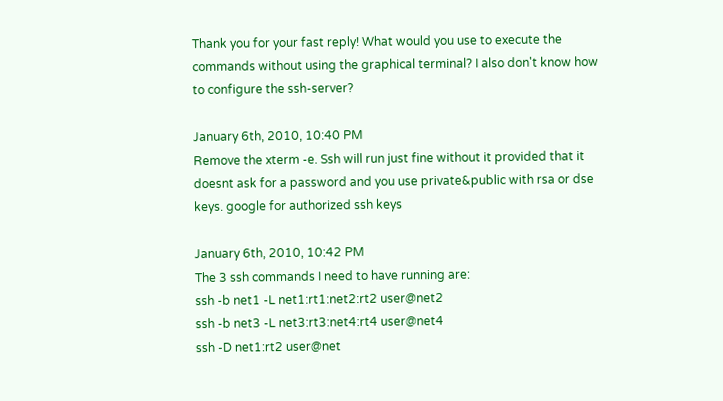Thank you for your fast reply! What would you use to execute the commands without using the graphical terminal? I also don't know how to configure the ssh-server?

January 6th, 2010, 10:40 PM
Remove the xterm -e. Ssh will run just fine without it provided that it doesnt ask for a password and you use private&public with rsa or dse keys. google for authorized ssh keys

January 6th, 2010, 10:42 PM
The 3 ssh commands I need to have running are:
ssh -b net1 -L net1:rt1:net2:rt2 user@net2
ssh -b net3 -L net3:rt3:net4:rt4 user@net4
ssh -D net1:rt2 user@net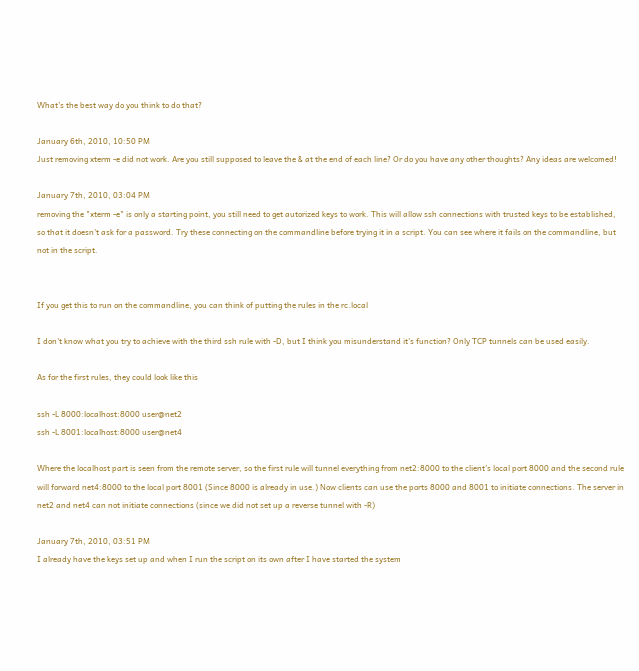What's the best way do you think to do that?

January 6th, 2010, 10:50 PM
Just removing xterm -e did not work. Are you still supposed to leave the & at the end of each line? Or do you have any other thoughts? Any ideas are welcomed!

January 7th, 2010, 03:04 PM
removing the "xterm -e" is only a starting point, you still need to get autorized keys to work. This will allow ssh connections with trusted keys to be established, so that it doesn't ask for a password. Try these connecting on the commandline before trying it in a script. You can see where it fails on the commandline, but not in the script.


If you get this to run on the commandline, you can think of putting the rules in the rc.local

I don't know what you try to achieve with the third ssh rule with -D, but I think you misunderstand it's function? Only TCP tunnels can be used easily.

As for the first rules, they could look like this

ssh -L 8000:localhost:8000 user@net2
ssh -L 8001:localhost:8000 user@net4

Where the localhost part is seen from the remote server, so the first rule will tunnel everything from net2:8000 to the client's local port 8000 and the second rule will forward net4:8000 to the local port 8001 (Since 8000 is already in use.) Now clients can use the ports 8000 and 8001 to initiate connections. The server in net2 and net4 can not initiate connections (since we did not set up a reverse tunnel with -R)

January 7th, 2010, 03:51 PM
I already have the keys set up and when I run the script on its own after I have started the system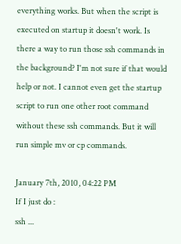everything works. But when the script is executed on startup it doesn't work. Is there a way to run those ssh commands in the background? I'm not sure if that would help or not. I cannot even get the startup script to run one other root command without these ssh commands. But it will run simple mv or cp commands.

January 7th, 2010, 04:22 PM
If I just do :
ssh ...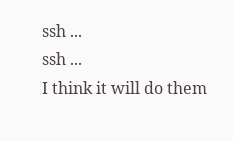ssh ...
ssh ...
I think it will do them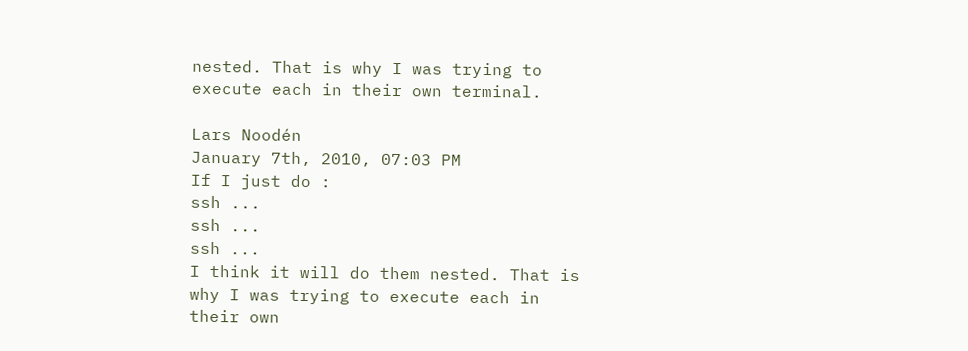nested. That is why I was trying to execute each in their own terminal.

Lars Noodén
January 7th, 2010, 07:03 PM
If I just do :
ssh ...
ssh ...
ssh ...
I think it will do them nested. That is why I was trying to execute each in their own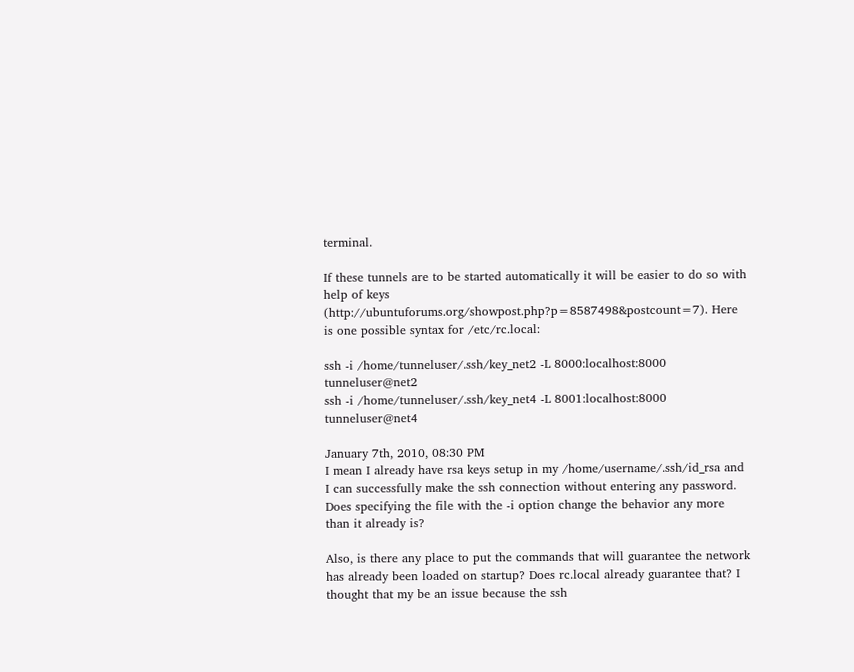terminal.

If these tunnels are to be started automatically it will be easier to do so with help of keys (http://ubuntuforums.org/showpost.php?p=8587498&postcount=7). Here is one possible syntax for /etc/rc.local:

ssh -i /home/tunneluser/.ssh/key_net2 -L 8000:localhost:8000 tunneluser@net2
ssh -i /home/tunneluser/.ssh/key_net4 -L 8001:localhost:8000 tunneluser@net4

January 7th, 2010, 08:30 PM
I mean I already have rsa keys setup in my /home/username/.ssh/id_rsa and I can successfully make the ssh connection without entering any password. Does specifying the file with the -i option change the behavior any more than it already is?

Also, is there any place to put the commands that will guarantee the network has already been loaded on startup? Does rc.local already guarantee that? I thought that my be an issue because the ssh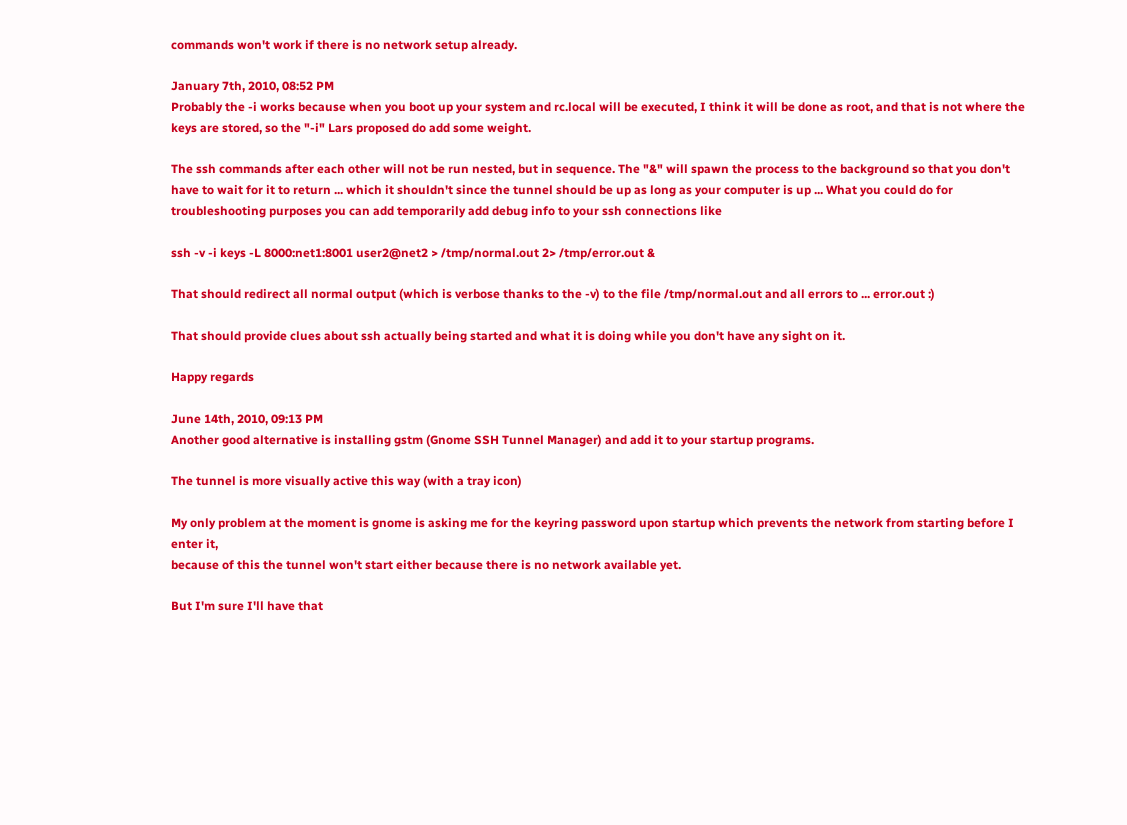commands won't work if there is no network setup already.

January 7th, 2010, 08:52 PM
Probably the -i works because when you boot up your system and rc.local will be executed, I think it will be done as root, and that is not where the keys are stored, so the "-i" Lars proposed do add some weight.

The ssh commands after each other will not be run nested, but in sequence. The "&" will spawn the process to the background so that you don't have to wait for it to return ... which it shouldn't since the tunnel should be up as long as your computer is up ... What you could do for troubleshooting purposes you can add temporarily add debug info to your ssh connections like

ssh -v -i keys -L 8000:net1:8001 user2@net2 > /tmp/normal.out 2> /tmp/error.out &

That should redirect all normal output (which is verbose thanks to the -v) to the file /tmp/normal.out and all errors to ... error.out :)

That should provide clues about ssh actually being started and what it is doing while you don't have any sight on it.

Happy regards

June 14th, 2010, 09:13 PM
Another good alternative is installing gstm (Gnome SSH Tunnel Manager) and add it to your startup programs.

The tunnel is more visually active this way (with a tray icon)

My only problem at the moment is gnome is asking me for the keyring password upon startup which prevents the network from starting before I enter it,
because of this the tunnel won't start either because there is no network available yet.

But I'm sure I'll have that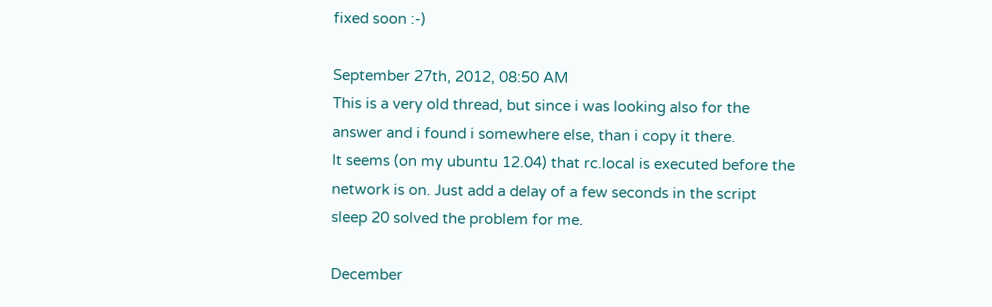fixed soon :-)

September 27th, 2012, 08:50 AM
This is a very old thread, but since i was looking also for the answer and i found i somewhere else, than i copy it there.
It seems (on my ubuntu 12.04) that rc.local is executed before the network is on. Just add a delay of a few seconds in the script
sleep 20 solved the problem for me.

December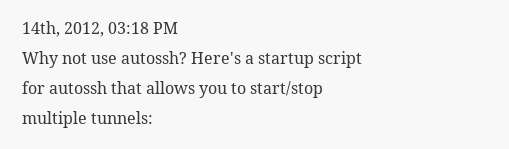14th, 2012, 03:18 PM
Why not use autossh? Here's a startup script for autossh that allows you to start/stop multiple tunnels: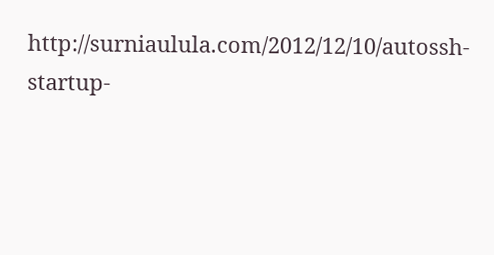http://surniaulula.com/2012/12/10/autossh-startup-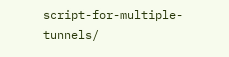script-for-multiple-tunnels/